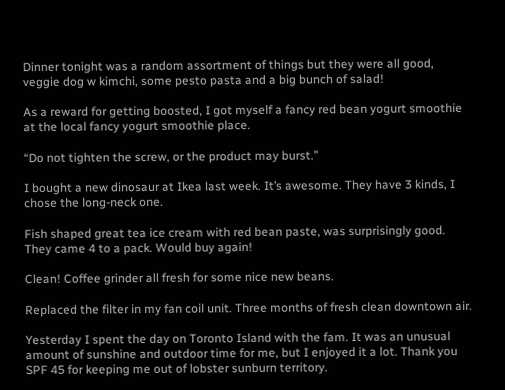Dinner tonight was a random assortment of things but they were all good, veggie dog w kimchi, some pesto pasta and a big bunch of salad!

As a reward for getting boosted, I got myself a fancy red bean yogurt smoothie at the local fancy yogurt smoothie place.

“Do not tighten the screw, or the product may burst.”

I bought a new dinosaur at Ikea last week. It’s awesome. They have 3 kinds, I chose the long-neck one.

Fish shaped great tea ice cream with red bean paste, was surprisingly good. They came 4 to a pack. Would buy again!

Clean! Coffee grinder all fresh for some nice new beans.

Replaced the filter in my fan coil unit. Three months of fresh clean downtown air.

Yesterday I spent the day on Toronto Island with the fam. It was an unusual amount of sunshine and outdoor time for me, but I enjoyed it a lot. Thank you SPF 45 for keeping me out of lobster sunburn territory.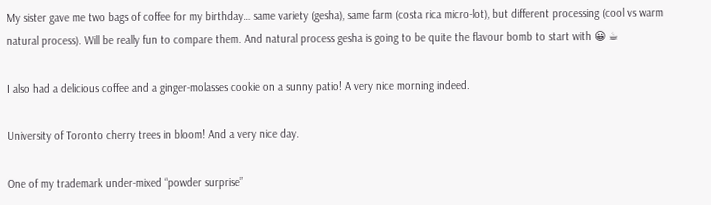My sister gave me two bags of coffee for my birthday… same variety (gesha), same farm (costa rica micro-lot), but different processing (cool vs warm natural process). Will be really fun to compare them. And natural process gesha is going to be quite the flavour bomb to start with 😀 ☕

I also had a delicious coffee and a ginger-molasses cookie on a sunny patio! A very nice morning indeed.

University of Toronto cherry trees in bloom! And a very nice day.

One of my trademark under-mixed “powder surprise”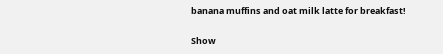banana muffins and oat milk latte for breakfast!

Show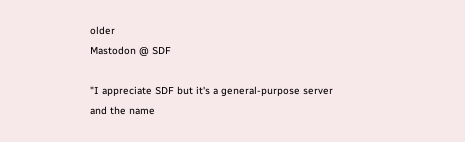older
Mastodon @ SDF

"I appreciate SDF but it's a general-purpose server and the name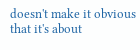doesn't make it obvious that it's about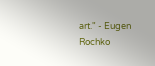art." - Eugen Rochko